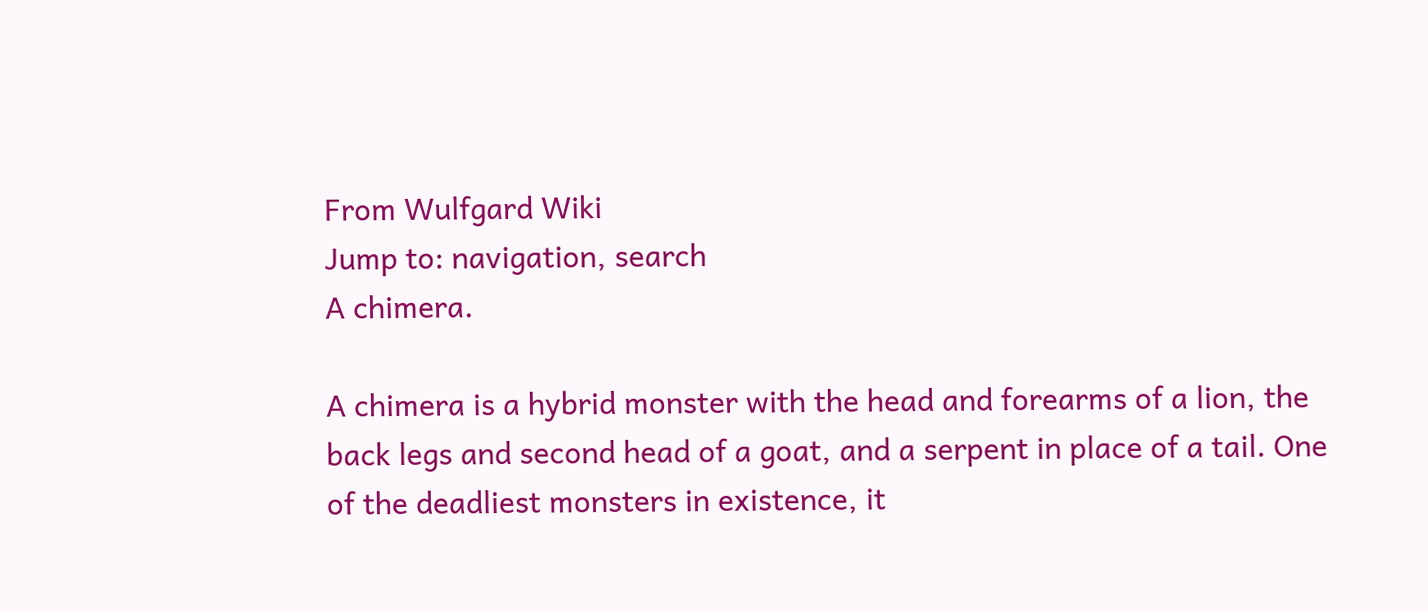From Wulfgard Wiki
Jump to: navigation, search
A chimera.

A chimera is a hybrid monster with the head and forearms of a lion, the back legs and second head of a goat, and a serpent in place of a tail. One of the deadliest monsters in existence, it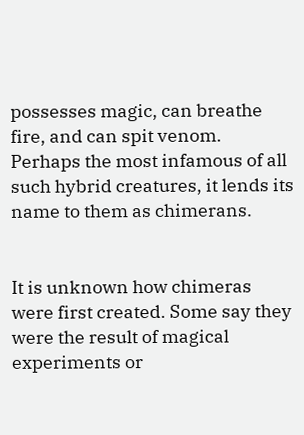possesses magic, can breathe fire, and can spit venom. Perhaps the most infamous of all such hybrid creatures, it lends its name to them as chimerans.


It is unknown how chimeras were first created. Some say they were the result of magical experiments or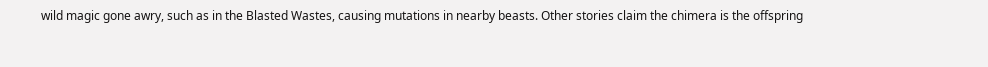wild magic gone awry, such as in the Blasted Wastes, causing mutations in nearby beasts. Other stories claim the chimera is the offspring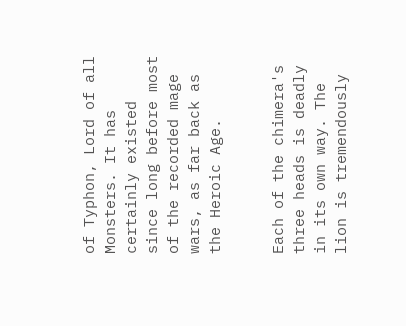of Typhon, Lord of all Monsters. It has certainly existed since long before most of the recorded mage wars, as far back as the Heroic Age.


Each of the chimera's three heads is deadly in its own way. The lion is tremendously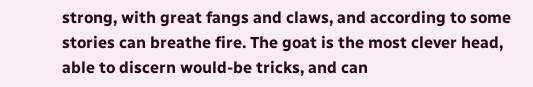strong, with great fangs and claws, and according to some stories can breathe fire. The goat is the most clever head, able to discern would-be tricks, and can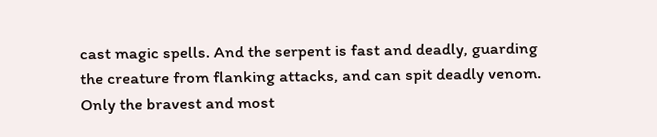cast magic spells. And the serpent is fast and deadly, guarding the creature from flanking attacks, and can spit deadly venom. Only the bravest and most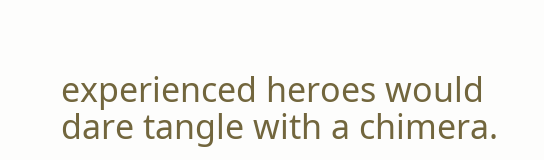experienced heroes would dare tangle with a chimera.